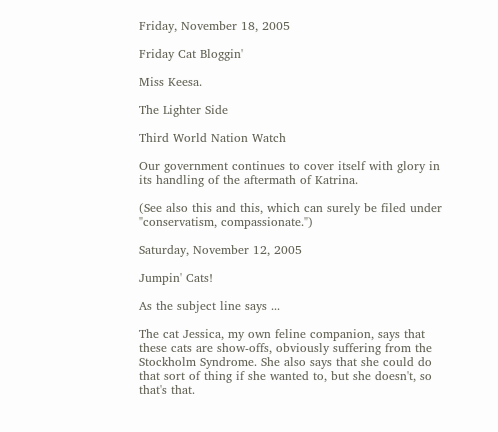Friday, November 18, 2005

Friday Cat Bloggin'

Miss Keesa.

The Lighter Side

Third World Nation Watch

Our government continues to cover itself with glory in its handling of the aftermath of Katrina.

(See also this and this, which can surely be filed under "conservatism, compassionate.")

Saturday, November 12, 2005

Jumpin' Cats!

As the subject line says ...

The cat Jessica, my own feline companion, says that these cats are show-offs, obviously suffering from the Stockholm Syndrome. She also says that she could do that sort of thing if she wanted to, but she doesn't, so that's that.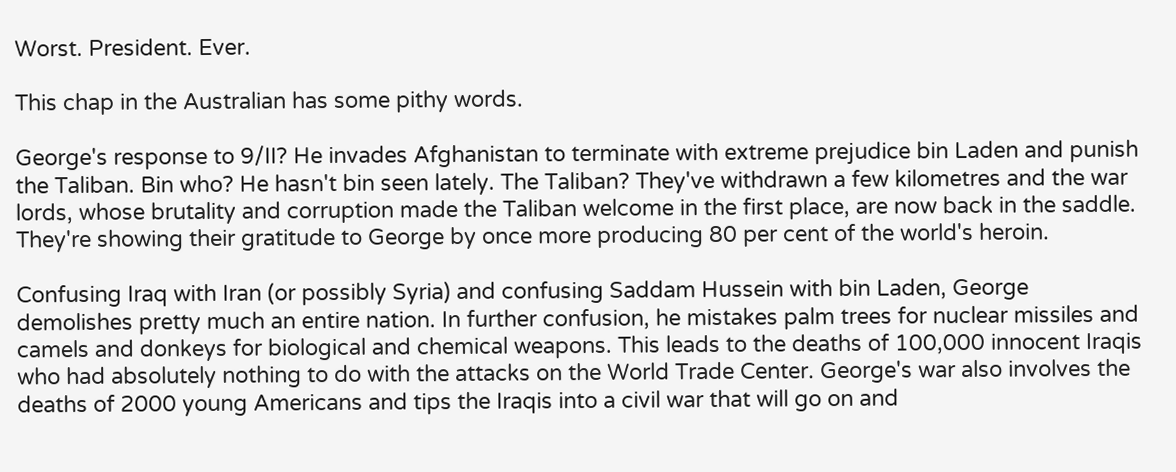Worst. President. Ever.

This chap in the Australian has some pithy words.

George's response to 9/II? He invades Afghanistan to terminate with extreme prejudice bin Laden and punish the Taliban. Bin who? He hasn't bin seen lately. The Taliban? They've withdrawn a few kilometres and the war lords, whose brutality and corruption made the Taliban welcome in the first place, are now back in the saddle. They're showing their gratitude to George by once more producing 80 per cent of the world's heroin.

Confusing Iraq with Iran (or possibly Syria) and confusing Saddam Hussein with bin Laden, George demolishes pretty much an entire nation. In further confusion, he mistakes palm trees for nuclear missiles and camels and donkeys for biological and chemical weapons. This leads to the deaths of 100,000 innocent Iraqis who had absolutely nothing to do with the attacks on the World Trade Center. George's war also involves the deaths of 2000 young Americans and tips the Iraqis into a civil war that will go on and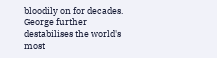bloodily on for decades. George further destabilises the world's most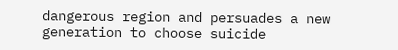dangerous region and persuades a new generation to choose suicide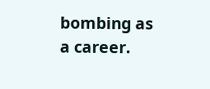bombing as a career.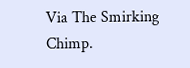Via The Smirking Chimp.